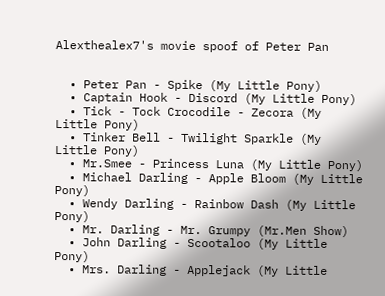Alexthealex7's movie spoof of Peter Pan


  • Peter Pan - Spike (My Little Pony)
  • Captain Hook - Discord (My Little Pony)
  • Tick - Tock Crocodile - Zecora (My Little Pony)
  • Tinker Bell - Twilight Sparkle (My Little Pony)
  • Mr.Smee - Princess Luna (My Little Pony)
  • Michael Darling - Apple Bloom (My Little Pony)
  • Wendy Darling - Rainbow Dash (My Little Pony)
  • Mr. Darling - Mr. Grumpy (Mr.Men Show)
  • John Darling - Scootaloo (My Little Pony)
  • Mrs. Darling - Applejack (My Little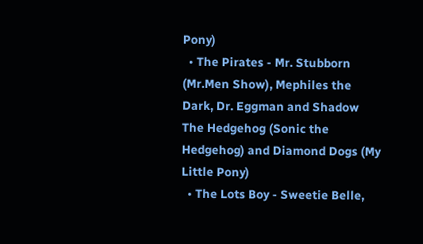Pony)
  • The Pirates - Mr. Stubborn (Mr.Men Show), Mephiles the Dark, Dr. Eggman and Shadow The Hedgehog (Sonic the Hedgehog) and Diamond Dogs (My Little Pony)
  • The Lots Boy - Sweetie Belle,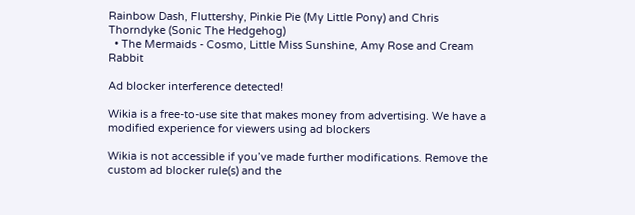Rainbow Dash, Fluttershy, Pinkie Pie (My Little Pony) and Chris Thorndyke (Sonic The Hedgehog)
  • The Mermaids - Cosmo, Little Miss Sunshine, Amy Rose and Cream Rabbit

Ad blocker interference detected!

Wikia is a free-to-use site that makes money from advertising. We have a modified experience for viewers using ad blockers

Wikia is not accessible if you’ve made further modifications. Remove the custom ad blocker rule(s) and the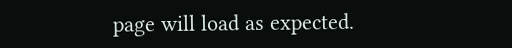page will load as expected.